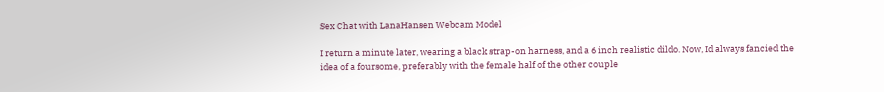Sex Chat with LanaHansen Webcam Model

I return a minute later, wearing a black strap-on harness, and a 6 inch realistic dildo. Now, Id always fancied the idea of a foursome, preferably with the female half of the other couple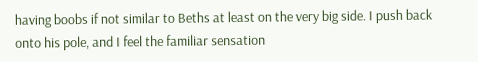having boobs if not similar to Beths at least on the very big side. I push back onto his pole, and I feel the familiar sensation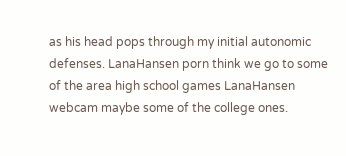as his head pops through my initial autonomic defenses. LanaHansen porn think we go to some of the area high school games LanaHansen webcam maybe some of the college ones.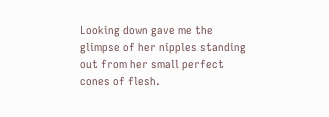Looking down gave me the glimpse of her nipples standing out from her small perfect cones of flesh.